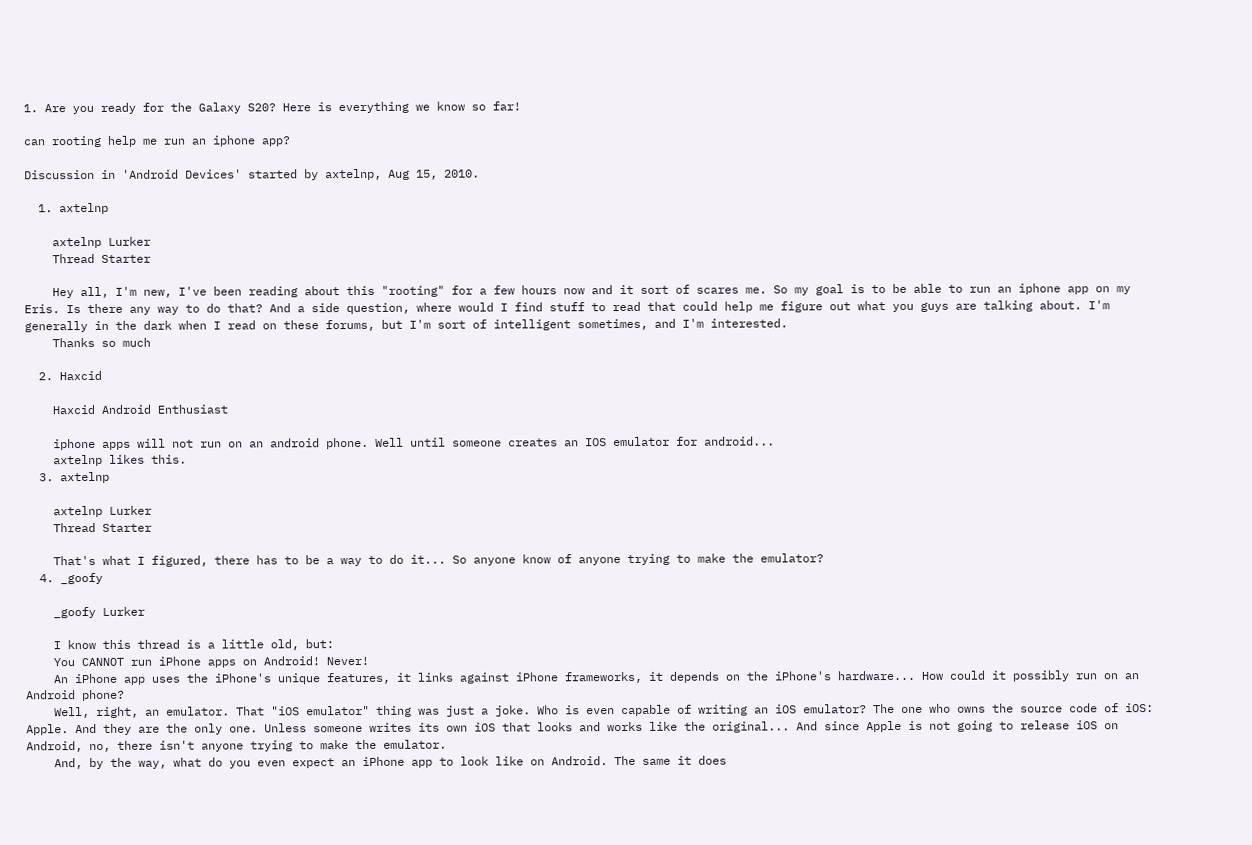1. Are you ready for the Galaxy S20? Here is everything we know so far!

can rooting help me run an iphone app?

Discussion in 'Android Devices' started by axtelnp, Aug 15, 2010.

  1. axtelnp

    axtelnp Lurker
    Thread Starter

    Hey all, I'm new, I've been reading about this "rooting" for a few hours now and it sort of scares me. So my goal is to be able to run an iphone app on my Eris. Is there any way to do that? And a side question, where would I find stuff to read that could help me figure out what you guys are talking about. I'm generally in the dark when I read on these forums, but I'm sort of intelligent sometimes, and I'm interested.
    Thanks so much

  2. Haxcid

    Haxcid Android Enthusiast

    iphone apps will not run on an android phone. Well until someone creates an IOS emulator for android...
    axtelnp likes this.
  3. axtelnp

    axtelnp Lurker
    Thread Starter

    That's what I figured, there has to be a way to do it... So anyone know of anyone trying to make the emulator?
  4. _goofy

    _goofy Lurker

    I know this thread is a little old, but:
    You CANNOT run iPhone apps on Android! Never!
    An iPhone app uses the iPhone's unique features, it links against iPhone frameworks, it depends on the iPhone's hardware... How could it possibly run on an Android phone?
    Well, right, an emulator. That "iOS emulator" thing was just a joke. Who is even capable of writing an iOS emulator? The one who owns the source code of iOS: Apple. And they are the only one. Unless someone writes its own iOS that looks and works like the original... And since Apple is not going to release iOS on Android, no, there isn't anyone trying to make the emulator.
    And, by the way, what do you even expect an iPhone app to look like on Android. The same it does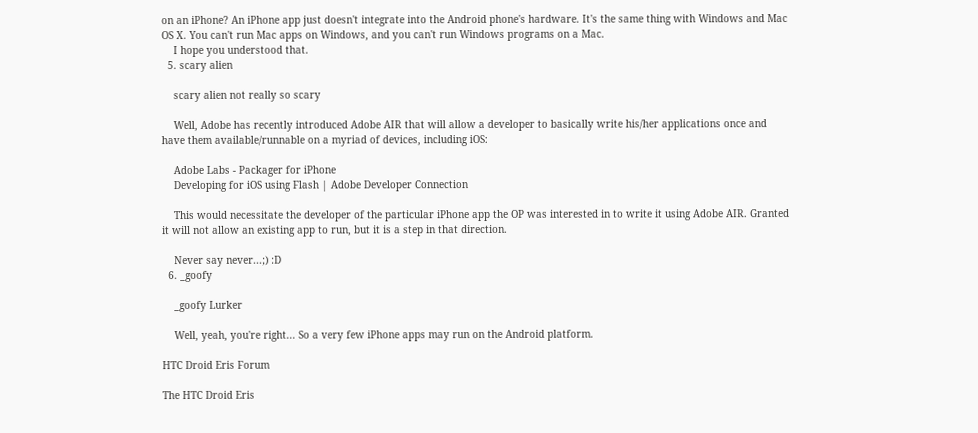on an iPhone? An iPhone app just doesn't integrate into the Android phone's hardware. It's the same thing with Windows and Mac OS X. You can't run Mac apps on Windows, and you can't run Windows programs on a Mac.
    I hope you understood that.
  5. scary alien

    scary alien not really so scary

    Well, Adobe has recently introduced Adobe AIR that will allow a developer to basically write his/her applications once and have them available/runnable on a myriad of devices, including iOS:

    Adobe Labs - Packager for iPhone
    Developing for iOS using Flash | Adobe Developer Connection

    This would necessitate the developer of the particular iPhone app the OP was interested in to write it using Adobe AIR. Granted it will not allow an existing app to run, but it is a step in that direction.

    Never say never...;) :D
  6. _goofy

    _goofy Lurker

    Well, yeah, you're right... So a very few iPhone apps may run on the Android platform.

HTC Droid Eris Forum

The HTC Droid Eris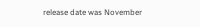release date was November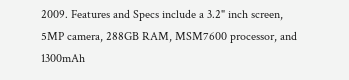2009. Features and Specs include a 3.2" inch screen, 5MP camera, 288GB RAM, MSM7600 processor, and 1300mAh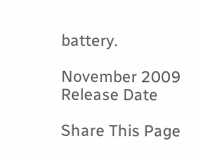battery.

November 2009
Release Date

Share This Page